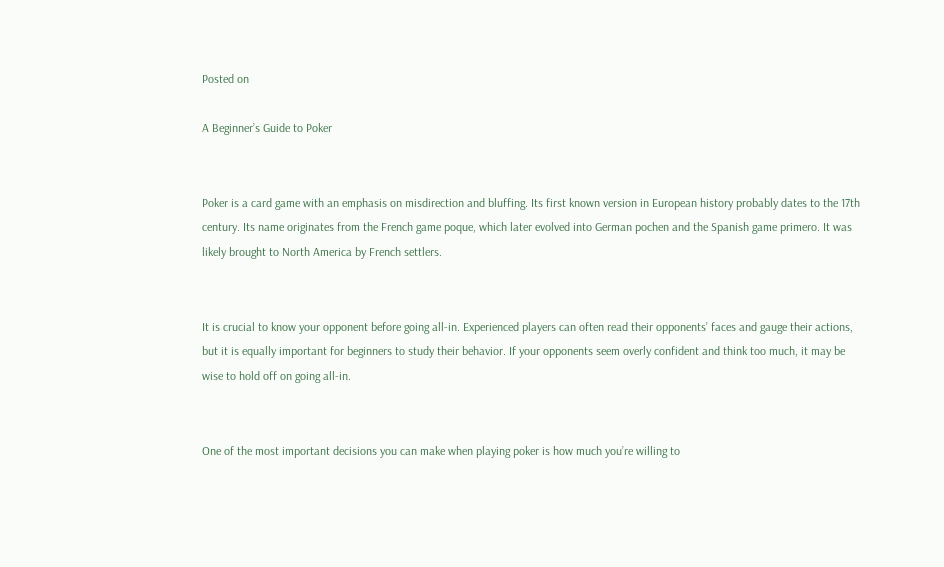Posted on

A Beginner’s Guide to Poker


Poker is a card game with an emphasis on misdirection and bluffing. Its first known version in European history probably dates to the 17th century. Its name originates from the French game poque, which later evolved into German pochen and the Spanish game primero. It was likely brought to North America by French settlers.


It is crucial to know your opponent before going all-in. Experienced players can often read their opponents’ faces and gauge their actions, but it is equally important for beginners to study their behavior. If your opponents seem overly confident and think too much, it may be wise to hold off on going all-in.


One of the most important decisions you can make when playing poker is how much you’re willing to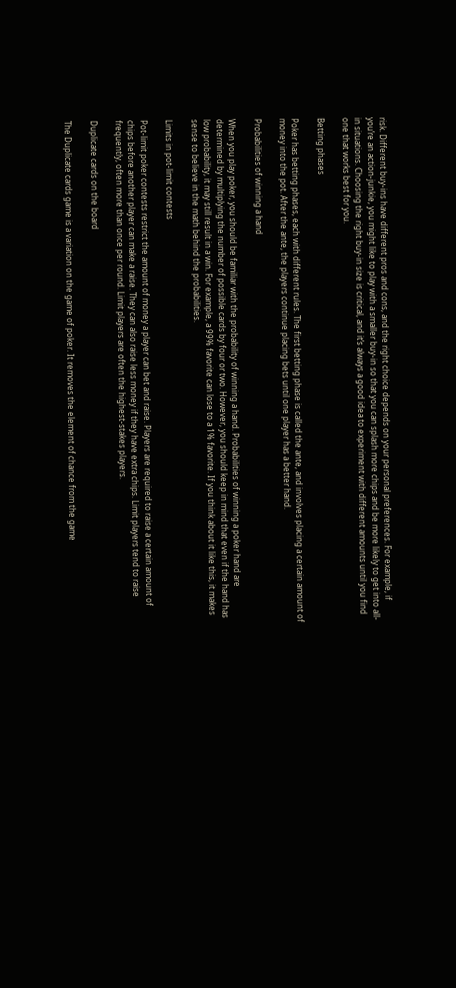risk. Different buy-ins have different pros and cons, and the right choice depends on your personal preferences. For example, if you’re an action-junkie, you might like to play with a smaller buy-in so that you can splash more chips and be more likely to get into all-in situations. Choosing the right buy-in size is critical, and it’s always a good idea to experiment with different amounts until you find one that works best for you.

Betting phases

Poker has betting phases, each with different rules. The first betting phase is called the ante, and involves placing a certain amount of money into the pot. After the ante, the players continue placing bets until one player has a better hand.

Probabilities of winning a hand

When you play poker, you should be familiar with the probability of winning a hand. Probabilities of winning a poker hand are determined by multiplying the number of possible cards by four or two. However, you should keep in mind that even if the hand has low probability, it may still result in a win. For example, a 99% favorite can lose to a 1% favorite. If you think about it like this, it makes sense to believe in the math behind the probabilities.

Limits in pot-limit contests

Pot-limit poker contests restrict the amount of money a player can bet and raise. Players are required to raise a certain amount of chips before another player can make a raise. They can also raise less money if they have extra chips. Limit players tend to raise frequently, often more than once per round. Limit players are often the highest-stakes players.

Duplicate cards on the board

The Duplicate cards game is a variation on the game of poker. It removes the element of chance from the game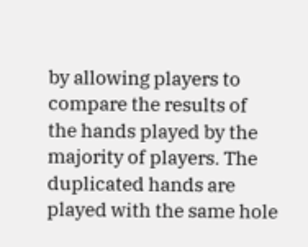by allowing players to compare the results of the hands played by the majority of players. The duplicated hands are played with the same hole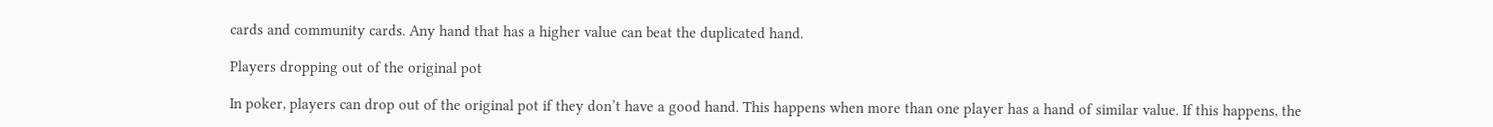cards and community cards. Any hand that has a higher value can beat the duplicated hand.

Players dropping out of the original pot

In poker, players can drop out of the original pot if they don’t have a good hand. This happens when more than one player has a hand of similar value. If this happens, the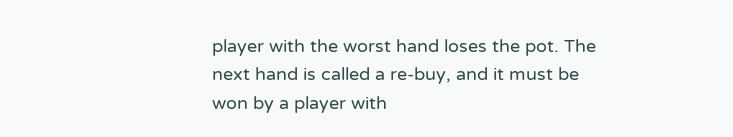player with the worst hand loses the pot. The next hand is called a re-buy, and it must be won by a player with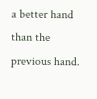a better hand than the previous hand.